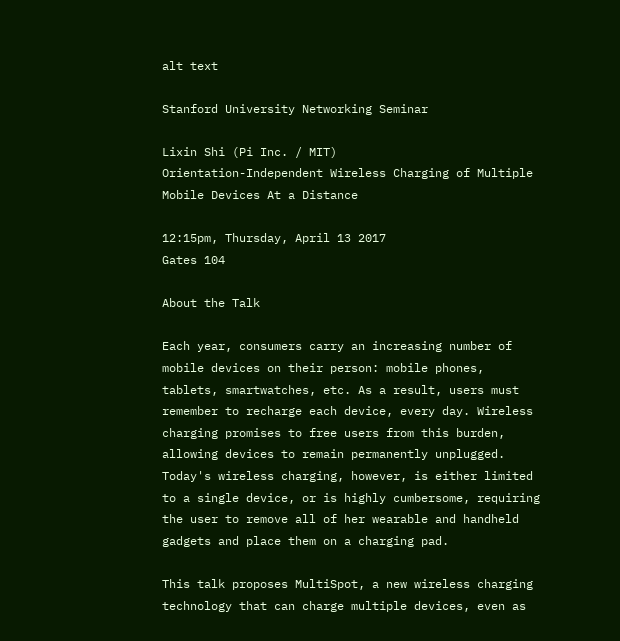alt text

Stanford University Networking Seminar

Lixin Shi (Pi Inc. / MIT)
Orientation-Independent Wireless Charging of Multiple Mobile Devices At a Distance

12:15pm, Thursday, April 13 2017
Gates 104

About the Talk

Each year, consumers carry an increasing number of mobile devices on their person: mobile phones, tablets, smartwatches, etc. As a result, users must remember to recharge each device, every day. Wireless charging promises to free users from this burden, allowing devices to remain permanently unplugged. Today's wireless charging, however, is either limited to a single device, or is highly cumbersome, requiring the user to remove all of her wearable and handheld gadgets and place them on a charging pad.

This talk proposes MultiSpot, a new wireless charging technology that can charge multiple devices, even as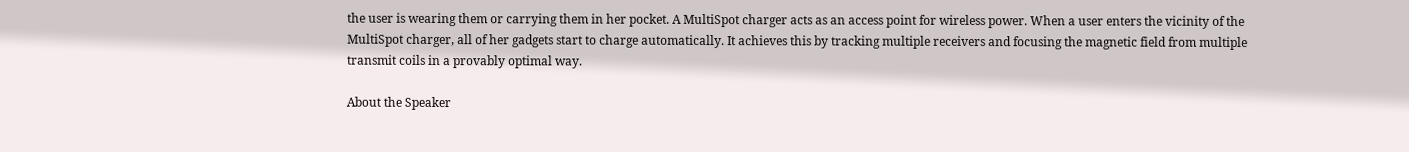the user is wearing them or carrying them in her pocket. A MultiSpot charger acts as an access point for wireless power. When a user enters the vicinity of the MultiSpot charger, all of her gadgets start to charge automatically. It achieves this by tracking multiple receivers and focusing the magnetic field from multiple transmit coils in a provably optimal way.

About the Speaker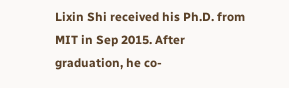Lixin Shi received his Ph.D. from MIT in Sep 2015. After graduation, he co-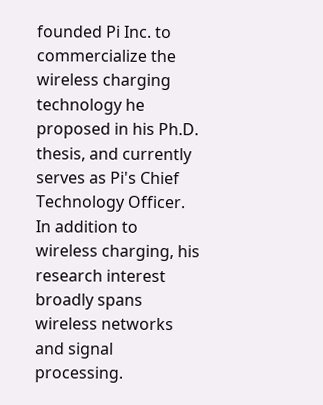founded Pi Inc. to commercialize the wireless charging technology he proposed in his Ph.D. thesis, and currently serves as Pi's Chief Technology Officer. In addition to wireless charging, his research interest broadly spans wireless networks and signal processing.